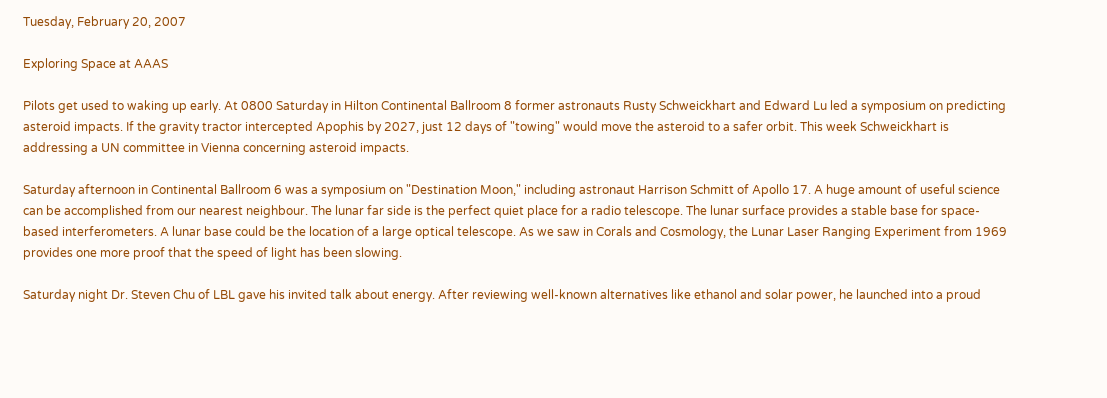Tuesday, February 20, 2007

Exploring Space at AAAS

Pilots get used to waking up early. At 0800 Saturday in Hilton Continental Ballroom 8 former astronauts Rusty Schweickhart and Edward Lu led a symposium on predicting asteroid impacts. If the gravity tractor intercepted Apophis by 2027, just 12 days of "towing" would move the asteroid to a safer orbit. This week Schweickhart is addressing a UN committee in Vienna concerning asteroid impacts.

Saturday afternoon in Continental Ballroom 6 was a symposium on "Destination Moon," including astronaut Harrison Schmitt of Apollo 17. A huge amount of useful science can be accomplished from our nearest neighbour. The lunar far side is the perfect quiet place for a radio telescope. The lunar surface provides a stable base for space-based interferometers. A lunar base could be the location of a large optical telescope. As we saw in Corals and Cosmology, the Lunar Laser Ranging Experiment from 1969 provides one more proof that the speed of light has been slowing.

Saturday night Dr. Steven Chu of LBL gave his invited talk about energy. After reviewing well-known alternatives like ethanol and solar power, he launched into a proud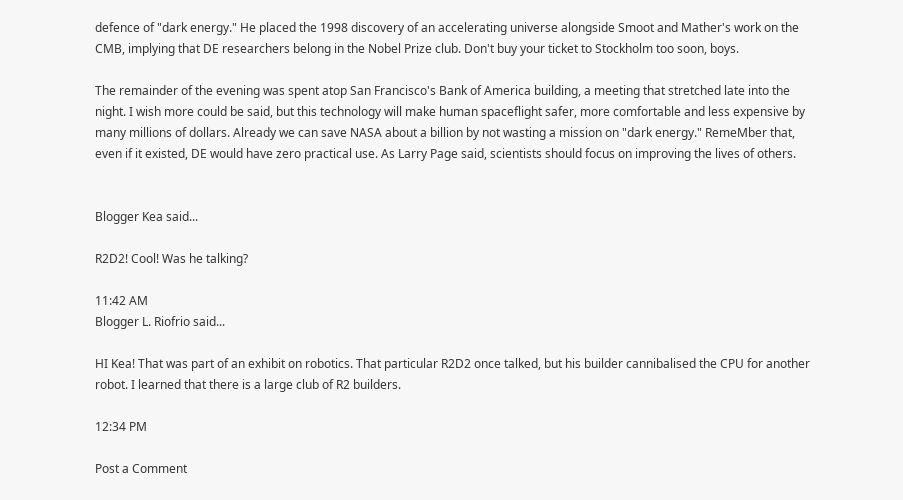defence of "dark energy." He placed the 1998 discovery of an accelerating universe alongside Smoot and Mather's work on the CMB, implying that DE researchers belong in the Nobel Prize club. Don't buy your ticket to Stockholm too soon, boys.

The remainder of the evening was spent atop San Francisco's Bank of America building, a meeting that stretched late into the night. I wish more could be said, but this technology will make human spaceflight safer, more comfortable and less expensive by many millions of dollars. Already we can save NASA about a billion by not wasting a mission on "dark energy." RemeMber that, even if it existed, DE would have zero practical use. As Larry Page said, scientists should focus on improving the lives of others.


Blogger Kea said...

R2D2! Cool! Was he talking?

11:42 AM
Blogger L. Riofrio said...

HI Kea! That was part of an exhibit on robotics. That particular R2D2 once talked, but his builder cannibalised the CPU for another robot. I learned that there is a large club of R2 builders.

12:34 PM

Post a Comment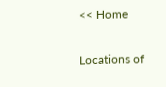<< Home

Locations of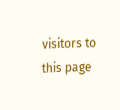visitors to this page